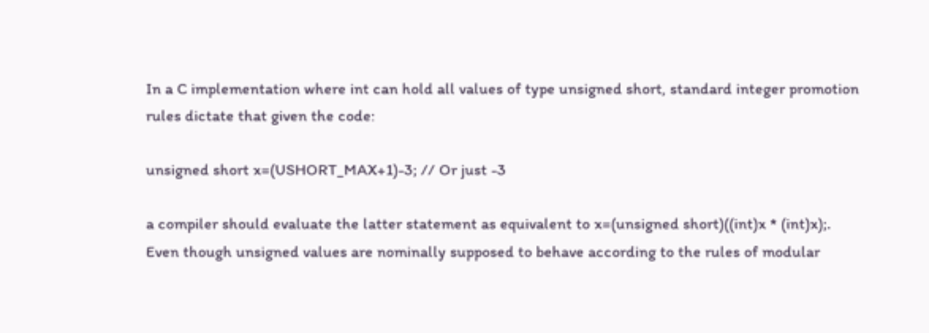In a C implementation where int can hold all values of type unsigned short, standard integer promotion rules dictate that given the code:

unsigned short x=(USHORT_MAX+1)-3; // Or just -3

a compiler should evaluate the latter statement as equivalent to x=(unsigned short)((int)x * (int)x);. Even though unsigned values are nominally supposed to behave according to the rules of modular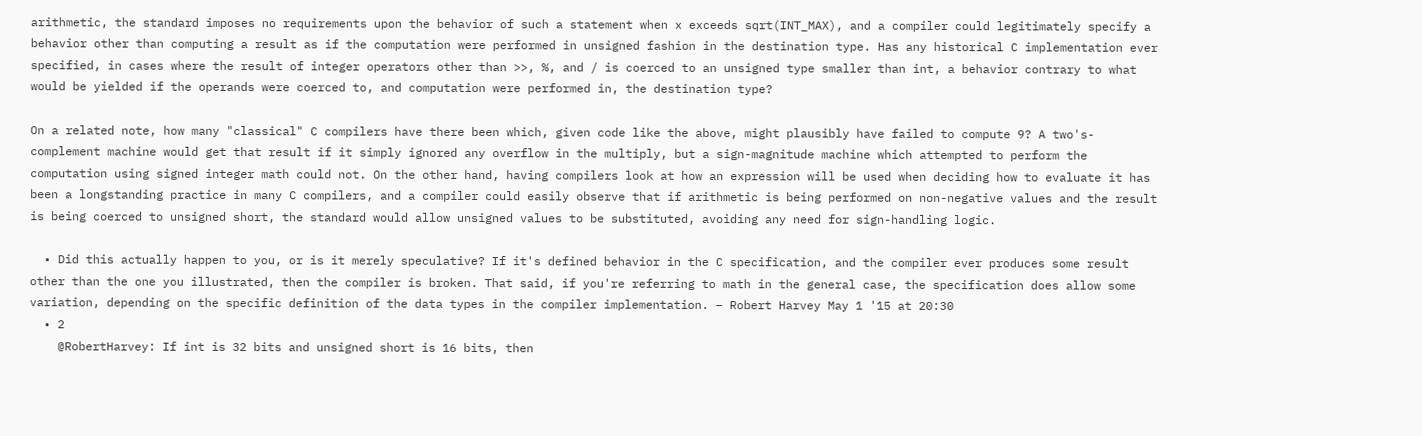arithmetic, the standard imposes no requirements upon the behavior of such a statement when x exceeds sqrt(INT_MAX), and a compiler could legitimately specify a behavior other than computing a result as if the computation were performed in unsigned fashion in the destination type. Has any historical C implementation ever specified, in cases where the result of integer operators other than >>, %, and / is coerced to an unsigned type smaller than int, a behavior contrary to what would be yielded if the operands were coerced to, and computation were performed in, the destination type?

On a related note, how many "classical" C compilers have there been which, given code like the above, might plausibly have failed to compute 9? A two's-complement machine would get that result if it simply ignored any overflow in the multiply, but a sign-magnitude machine which attempted to perform the computation using signed integer math could not. On the other hand, having compilers look at how an expression will be used when deciding how to evaluate it has been a longstanding practice in many C compilers, and a compiler could easily observe that if arithmetic is being performed on non-negative values and the result is being coerced to unsigned short, the standard would allow unsigned values to be substituted, avoiding any need for sign-handling logic.

  • Did this actually happen to you, or is it merely speculative? If it's defined behavior in the C specification, and the compiler ever produces some result other than the one you illustrated, then the compiler is broken. That said, if you're referring to math in the general case, the specification does allow some variation, depending on the specific definition of the data types in the compiler implementation. – Robert Harvey May 1 '15 at 20:30
  • 2
    @RobertHarvey: If int is 32 bits and unsigned short is 16 bits, then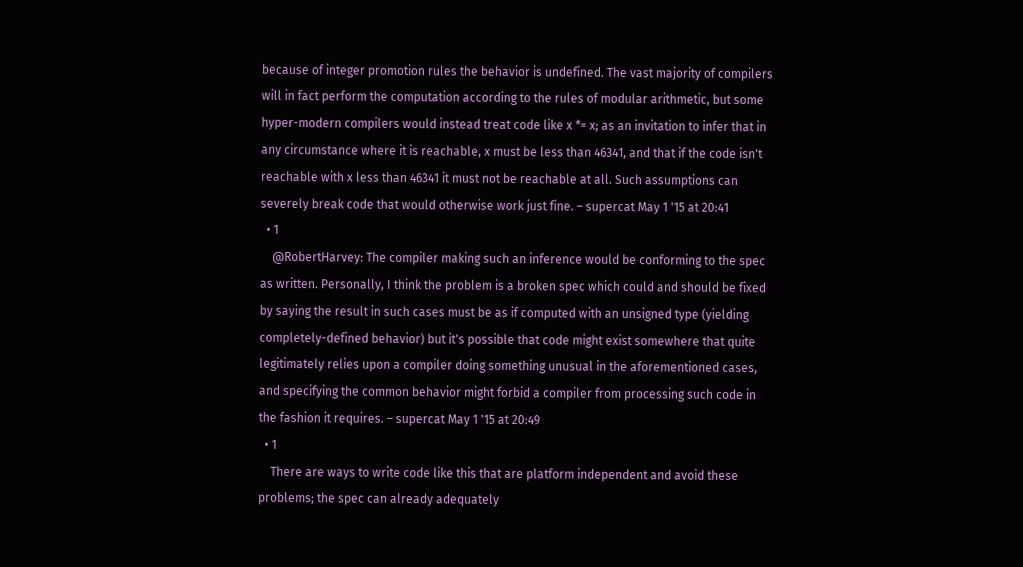because of integer promotion rules the behavior is undefined. The vast majority of compilers will in fact perform the computation according to the rules of modular arithmetic, but some hyper-modern compilers would instead treat code like x *= x; as an invitation to infer that in any circumstance where it is reachable, x must be less than 46341, and that if the code isn't reachable with x less than 46341 it must not be reachable at all. Such assumptions can severely break code that would otherwise work just fine. – supercat May 1 '15 at 20:41
  • 1
    @RobertHarvey: The compiler making such an inference would be conforming to the spec as written. Personally, I think the problem is a broken spec which could and should be fixed by saying the result in such cases must be as if computed with an unsigned type (yielding completely-defined behavior) but it's possible that code might exist somewhere that quite legitimately relies upon a compiler doing something unusual in the aforementioned cases, and specifying the common behavior might forbid a compiler from processing such code in the fashion it requires. – supercat May 1 '15 at 20:49
  • 1
    There are ways to write code like this that are platform independent and avoid these problems; the spec can already adequately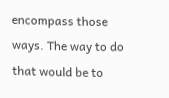encompass those ways. The way to do that would be to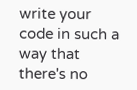write your code in such a way that there's no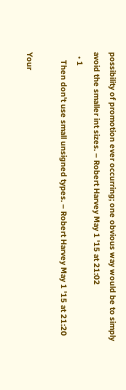possibility of promotion ever occurring; one obvious way would be to simply avoid the smaller int sizes. – Robert Harvey May 1 '15 at 21:02
  • 1
    Then don't use small unsigned types. – Robert Harvey May 1 '15 at 21:20

Your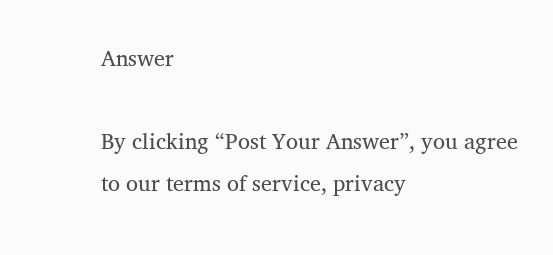Answer

By clicking “Post Your Answer”, you agree to our terms of service, privacy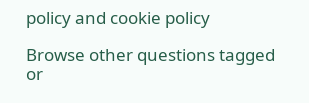policy and cookie policy

Browse other questions tagged or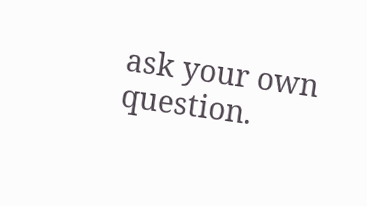ask your own question.